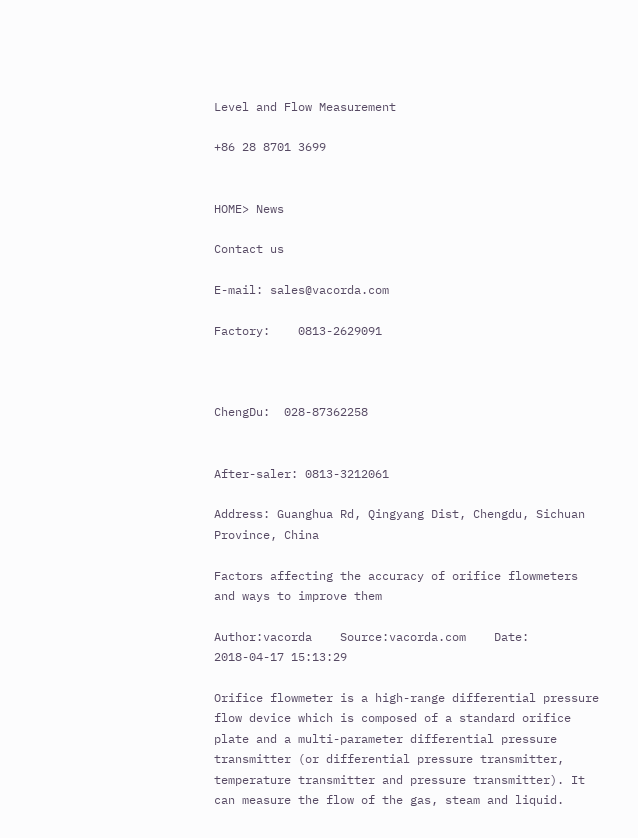Level and Flow Measurement

+86 28 8701 3699


HOME> News

Contact us

E-mail: sales@vacorda.com

Factory:    0813-2629091



ChengDu:  028-87362258


After-saler: 0813-3212061

Address: Guanghua Rd, Qingyang Dist, Chengdu, Sichuan Province, China

Factors affecting the accuracy of orifice flowmeters and ways to improve them

Author:vacorda    Source:vacorda.com    Date: 2018-04-17 15:13:29

Orifice flowmeter is a high-range differential pressure flow device which is composed of a standard orifice plate and a multi-parameter differential pressure transmitter (or differential pressure transmitter, temperature transmitter and pressure transmitter). It can measure the flow of the gas, steam and liquid.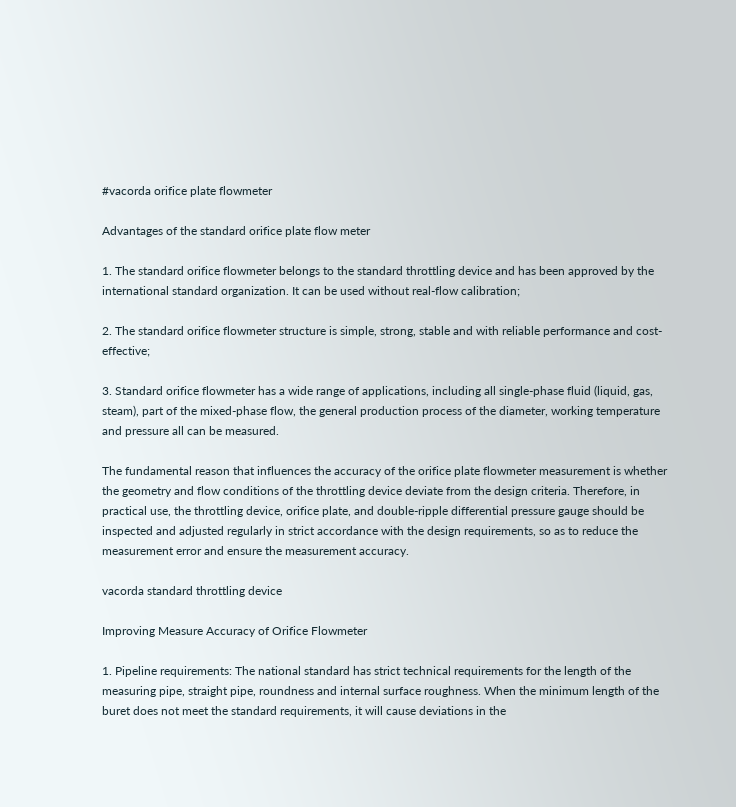#vacorda orifice plate flowmeter

Advantages of the standard orifice plate flow meter

1. The standard orifice flowmeter belongs to the standard throttling device and has been approved by the international standard organization. It can be used without real-flow calibration;

2. The standard orifice flowmeter structure is simple, strong, stable and with reliable performance and cost-effective;

3. Standard orifice flowmeter has a wide range of applications, including all single-phase fluid (liquid, gas, steam), part of the mixed-phase flow, the general production process of the diameter, working temperature and pressure all can be measured.

The fundamental reason that influences the accuracy of the orifice plate flowmeter measurement is whether the geometry and flow conditions of the throttling device deviate from the design criteria. Therefore, in practical use, the throttling device, orifice plate, and double-ripple differential pressure gauge should be inspected and adjusted regularly in strict accordance with the design requirements, so as to reduce the measurement error and ensure the measurement accuracy.

vacorda standard throttling device

Improving Measure Accuracy of Orifice Flowmeter

1. Pipeline requirements: The national standard has strict technical requirements for the length of the measuring pipe, straight pipe, roundness and internal surface roughness. When the minimum length of the buret does not meet the standard requirements, it will cause deviations in the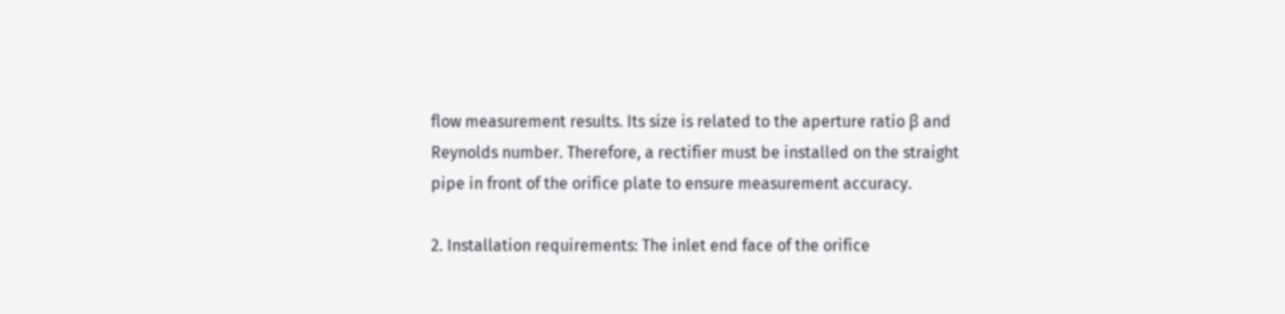flow measurement results. Its size is related to the aperture ratio β and Reynolds number. Therefore, a rectifier must be installed on the straight pipe in front of the orifice plate to ensure measurement accuracy.

2. Installation requirements: The inlet end face of the orifice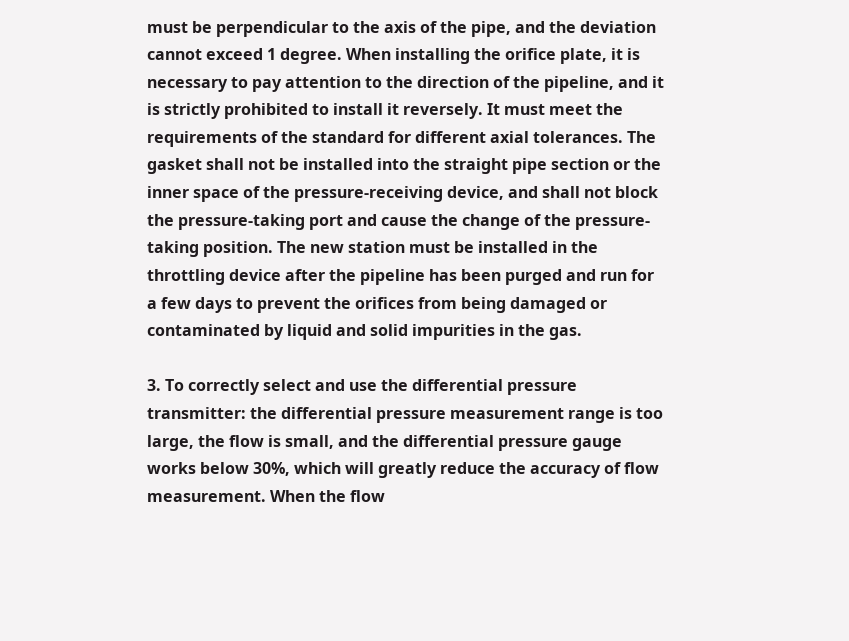must be perpendicular to the axis of the pipe, and the deviation cannot exceed 1 degree. When installing the orifice plate, it is necessary to pay attention to the direction of the pipeline, and it is strictly prohibited to install it reversely. It must meet the requirements of the standard for different axial tolerances. The gasket shall not be installed into the straight pipe section or the inner space of the pressure-receiving device, and shall not block the pressure-taking port and cause the change of the pressure-taking position. The new station must be installed in the throttling device after the pipeline has been purged and run for a few days to prevent the orifices from being damaged or contaminated by liquid and solid impurities in the gas.

3. To correctly select and use the differential pressure transmitter: the differential pressure measurement range is too large, the flow is small, and the differential pressure gauge works below 30%, which will greatly reduce the accuracy of flow measurement. When the flow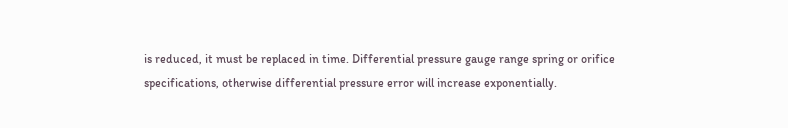is reduced, it must be replaced in time. Differential pressure gauge range spring or orifice specifications, otherwise differential pressure error will increase exponentially.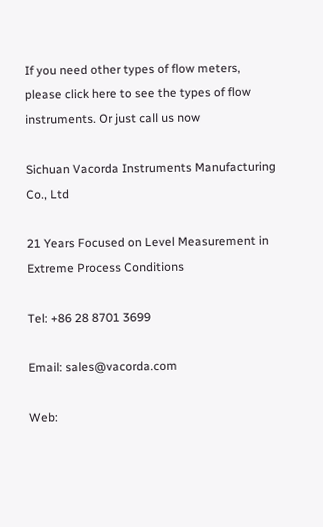If you need other types of flow meters, please click here to see the types of flow instruments. Or just call us now

Sichuan Vacorda Instruments Manufacturing Co., Ltd

21 Years Focused on Level Measurement in Extreme Process Conditions

Tel: +86 28 8701 3699

Email: sales@vacorda.com

Web: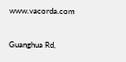www.vacorda.com

Guanghua Rd,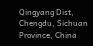Qingyang Dist, Chengdu, Sichuan Province, China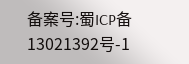备案号:蜀ICP备13021392号-1